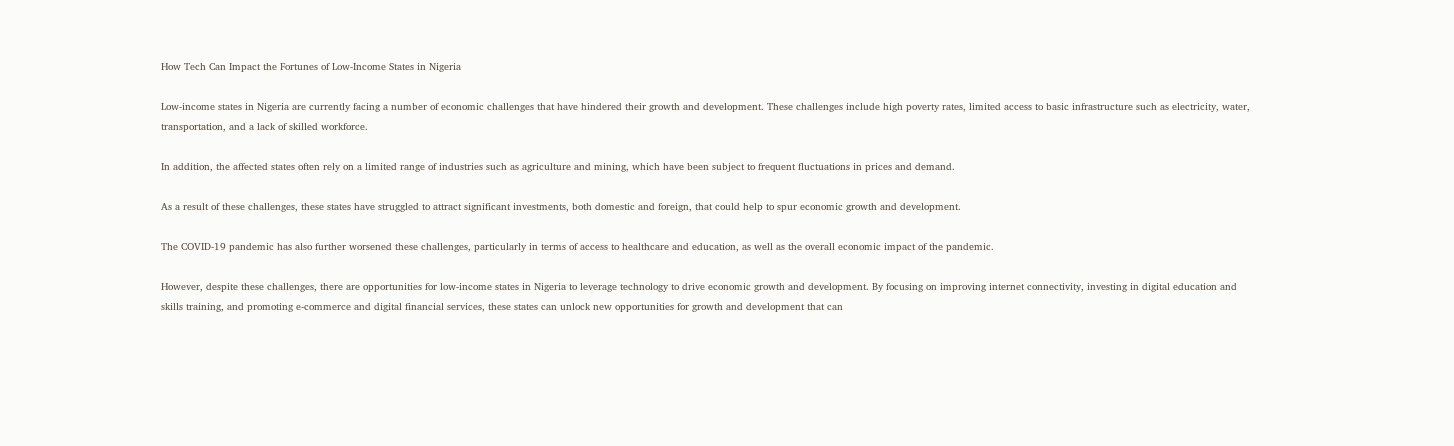How Tech Can Impact the Fortunes of Low-Income States in Nigeria

Low-income states in Nigeria are currently facing a number of economic challenges that have hindered their growth and development. These challenges include high poverty rates, limited access to basic infrastructure such as electricity, water, transportation, and a lack of skilled workforce.

In addition, the affected states often rely on a limited range of industries such as agriculture and mining, which have been subject to frequent fluctuations in prices and demand.

As a result of these challenges, these states have struggled to attract significant investments, both domestic and foreign, that could help to spur economic growth and development.

The COVID-19 pandemic has also further worsened these challenges, particularly in terms of access to healthcare and education, as well as the overall economic impact of the pandemic.

However, despite these challenges, there are opportunities for low-income states in Nigeria to leverage technology to drive economic growth and development. By focusing on improving internet connectivity, investing in digital education and skills training, and promoting e-commerce and digital financial services, these states can unlock new opportunities for growth and development that can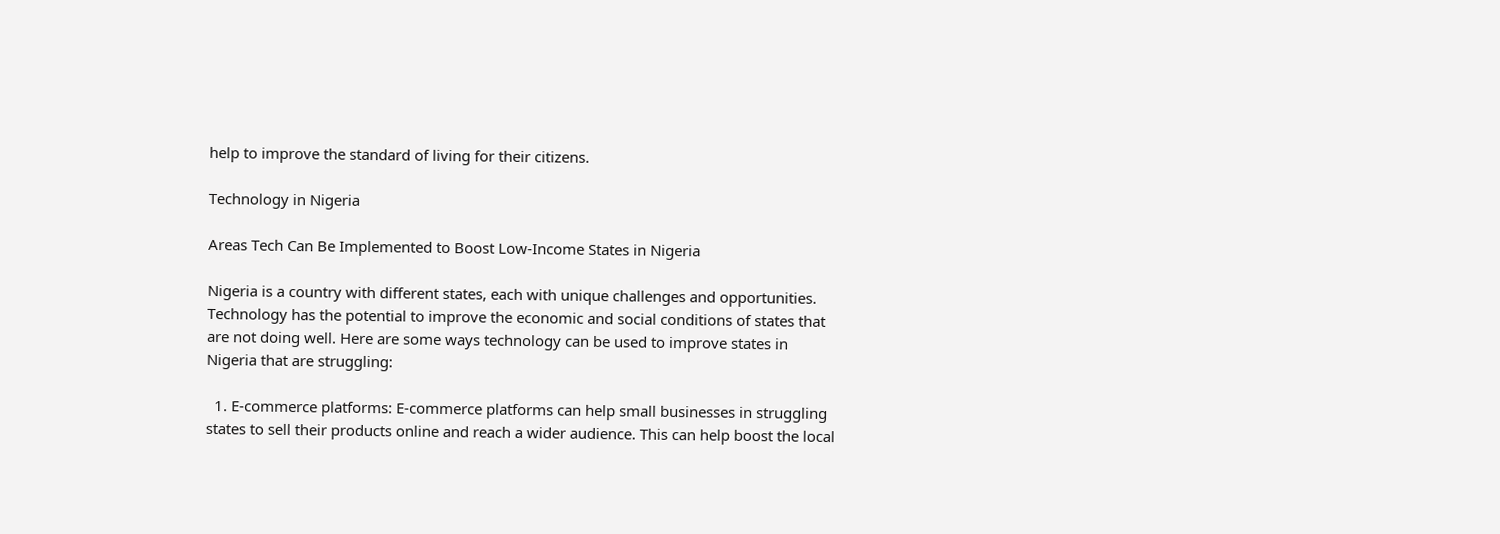help to improve the standard of living for their citizens.

Technology in Nigeria

Areas Tech Can Be Implemented to Boost Low-Income States in Nigeria

Nigeria is a country with different states, each with unique challenges and opportunities. Technology has the potential to improve the economic and social conditions of states that are not doing well. Here are some ways technology can be used to improve states in Nigeria that are struggling:

  1. E-commerce platforms: E-commerce platforms can help small businesses in struggling states to sell their products online and reach a wider audience. This can help boost the local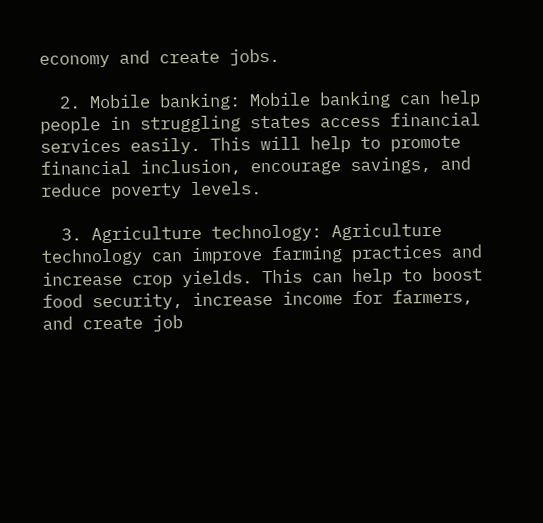economy and create jobs.

  2. Mobile banking: Mobile banking can help people in struggling states access financial services easily. This will help to promote financial inclusion, encourage savings, and reduce poverty levels.

  3. Agriculture technology: Agriculture technology can improve farming practices and increase crop yields. This can help to boost food security, increase income for farmers, and create job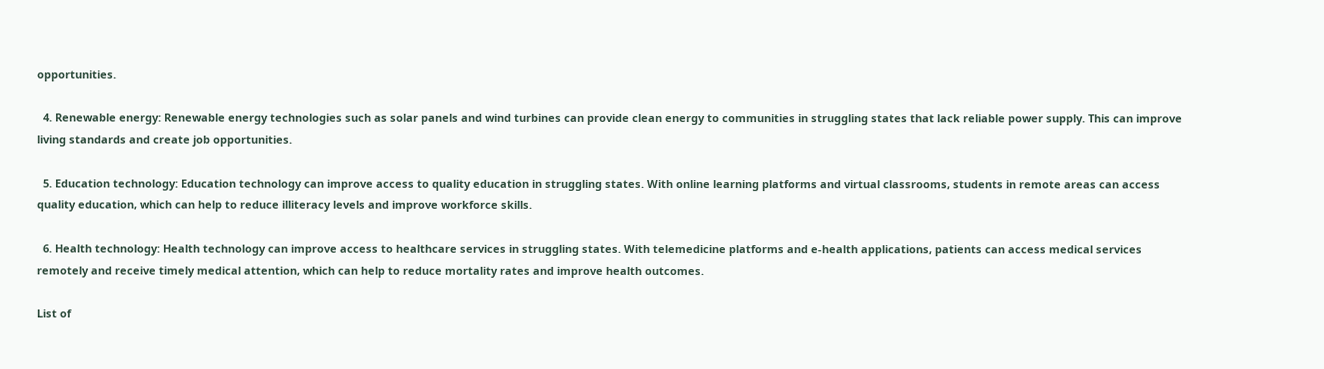opportunities.

  4. Renewable energy: Renewable energy technologies such as solar panels and wind turbines can provide clean energy to communities in struggling states that lack reliable power supply. This can improve living standards and create job opportunities.

  5. Education technology: Education technology can improve access to quality education in struggling states. With online learning platforms and virtual classrooms, students in remote areas can access quality education, which can help to reduce illiteracy levels and improve workforce skills.

  6. Health technology: Health technology can improve access to healthcare services in struggling states. With telemedicine platforms and e-health applications, patients can access medical services remotely and receive timely medical attention, which can help to reduce mortality rates and improve health outcomes.

List of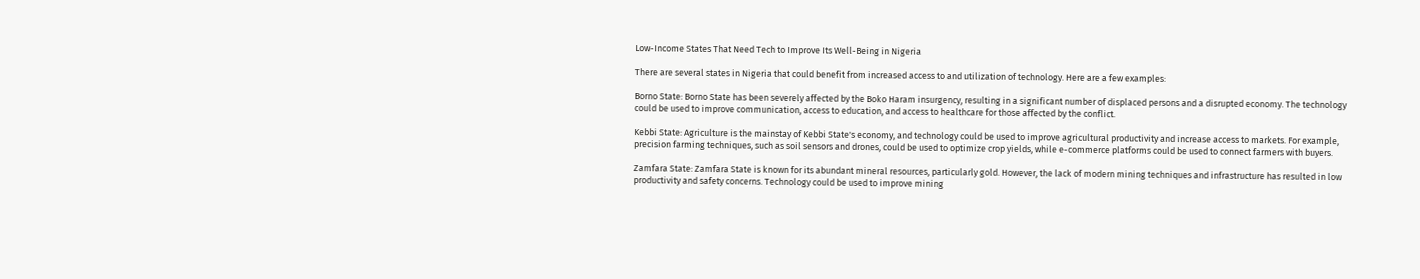Low-Income States That Need Tech to Improve Its Well-Being in Nigeria

There are several states in Nigeria that could benefit from increased access to and utilization of technology. Here are a few examples:

Borno State: Borno State has been severely affected by the Boko Haram insurgency, resulting in a significant number of displaced persons and a disrupted economy. The technology could be used to improve communication, access to education, and access to healthcare for those affected by the conflict.

Kebbi State: Agriculture is the mainstay of Kebbi State's economy, and technology could be used to improve agricultural productivity and increase access to markets. For example, precision farming techniques, such as soil sensors and drones, could be used to optimize crop yields, while e-commerce platforms could be used to connect farmers with buyers.

Zamfara State: Zamfara State is known for its abundant mineral resources, particularly gold. However, the lack of modern mining techniques and infrastructure has resulted in low productivity and safety concerns. Technology could be used to improve mining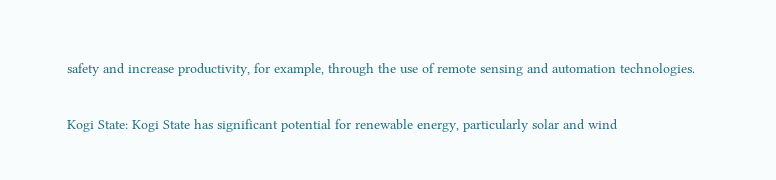safety and increase productivity, for example, through the use of remote sensing and automation technologies.

Kogi State: Kogi State has significant potential for renewable energy, particularly solar and wind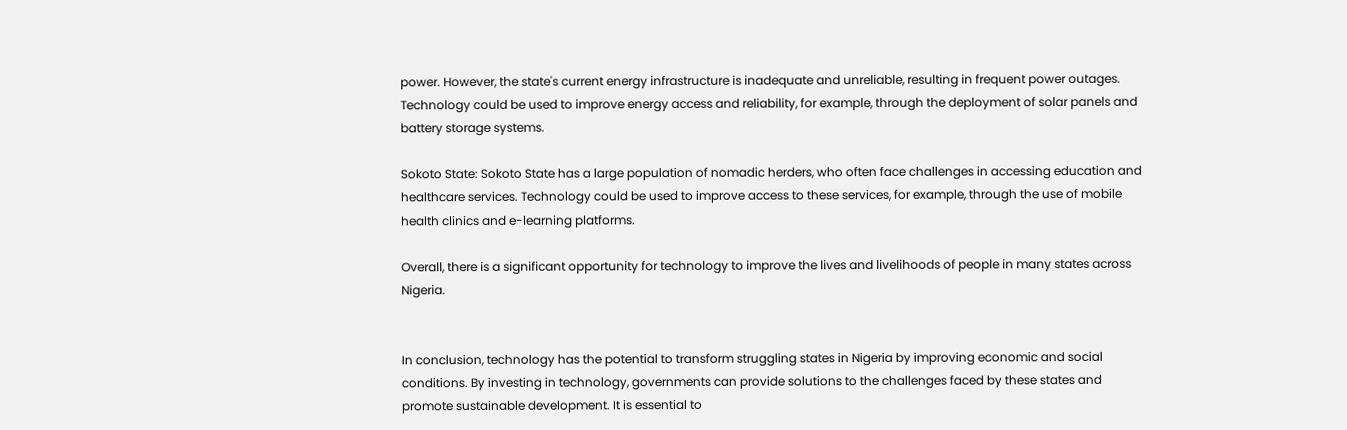power. However, the state's current energy infrastructure is inadequate and unreliable, resulting in frequent power outages. Technology could be used to improve energy access and reliability, for example, through the deployment of solar panels and battery storage systems.

Sokoto State: Sokoto State has a large population of nomadic herders, who often face challenges in accessing education and healthcare services. Technology could be used to improve access to these services, for example, through the use of mobile health clinics and e-learning platforms.

Overall, there is a significant opportunity for technology to improve the lives and livelihoods of people in many states across Nigeria.


In conclusion, technology has the potential to transform struggling states in Nigeria by improving economic and social conditions. By investing in technology, governments can provide solutions to the challenges faced by these states and promote sustainable development. It is essential to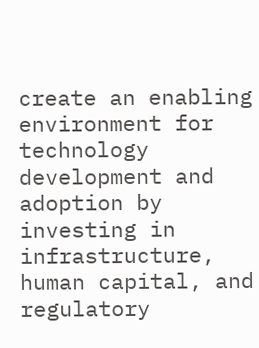create an enabling environment for technology development and adoption by investing in infrastructure, human capital, and regulatory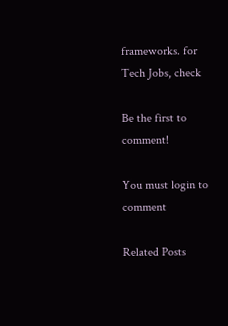frameworks. for Tech Jobs, check

Be the first to comment!

You must login to comment

Related Posts